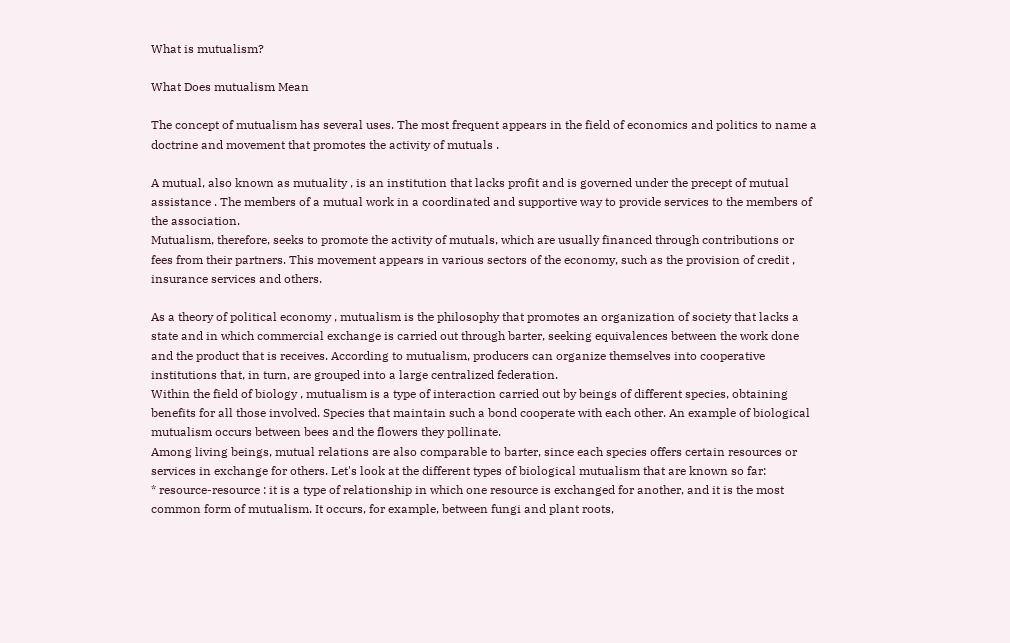What is mutualism?

What Does mutualism Mean

The concept of mutualism has several uses. The most frequent appears in the field of economics and politics to name a doctrine and movement that promotes the activity of mutuals .

A mutual, also known as mutuality , is an institution that lacks profit and is governed under the precept of mutual assistance . The members of a mutual work in a coordinated and supportive way to provide services to the members of the association.
Mutualism, therefore, seeks to promote the activity of mutuals, which are usually financed through contributions or fees from their partners. This movement appears in various sectors of the economy, such as the provision of credit , insurance services and others.

As a theory of political economy , mutualism is the philosophy that promotes an organization of society that lacks a state and in which commercial exchange is carried out through barter, seeking equivalences between the work done and the product that is receives. According to mutualism, producers can organize themselves into cooperative institutions that, in turn, are grouped into a large centralized federation.
Within the field of biology , mutualism is a type of interaction carried out by beings of different species, obtaining benefits for all those involved. Species that maintain such a bond cooperate with each other. An example of biological mutualism occurs between bees and the flowers they pollinate.
Among living beings, mutual relations are also comparable to barter, since each species offers certain resources or services in exchange for others. Let's look at the different types of biological mutualism that are known so far:
* resource-resource : it is a type of relationship in which one resource is exchanged for another, and it is the most common form of mutualism. It occurs, for example, between fungi and plant roots,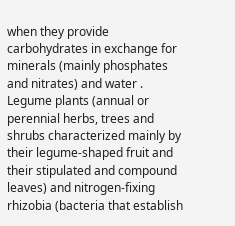when they provide carbohydrates in exchange for minerals (mainly phosphates and nitrates) and water . Legume plants (annual or perennial herbs, trees and shrubs characterized mainly by their legume-shaped fruit and their stipulated and compound leaves) and nitrogen-fixing rhizobia (bacteria that establish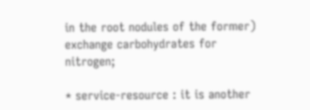in the root nodules of the former) exchange carbohydrates for nitrogen;

* service-resource : it is another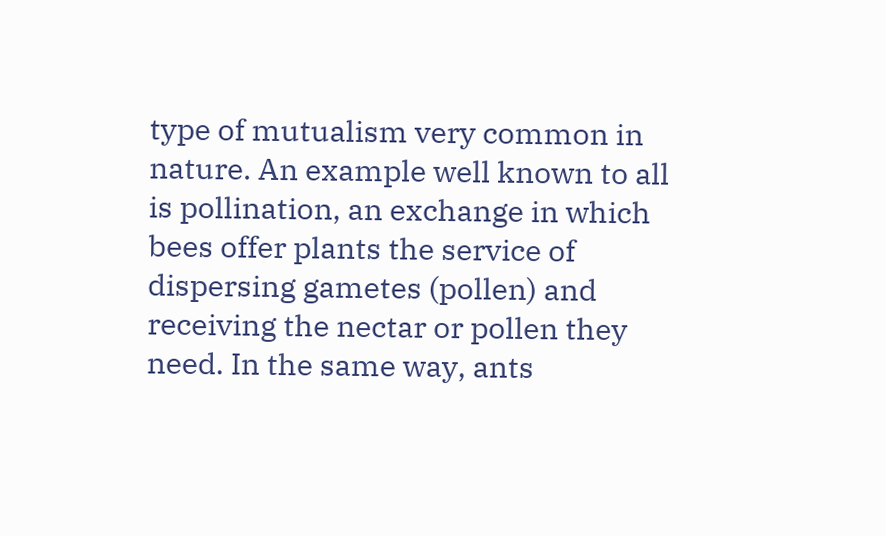type of mutualism very common in nature. An example well known to all is pollination, an exchange in which bees offer plants the service of dispersing gametes (pollen) and receiving the nectar or pollen they need. In the same way, ants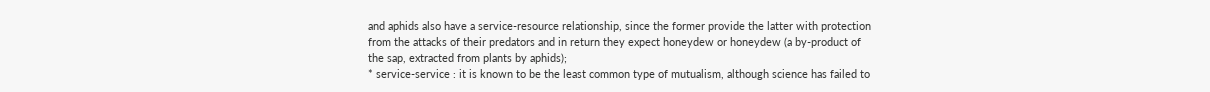and aphids also have a service-resource relationship, since the former provide the latter with protection from the attacks of their predators and in return they expect honeydew or honeydew (a by-product of the sap, extracted from plants by aphids);
* service-service : it is known to be the least common type of mutualism, although science has failed to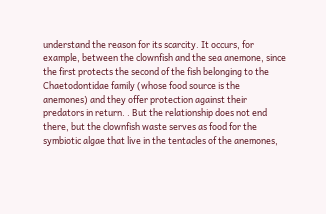understand the reason for its scarcity. It occurs, for example, between the clownfish and the sea anemone, since the first protects the second of the fish belonging to the Chaetodontidae family (whose food source is the anemones) and they offer protection against their predators in return. . But the relationship does not end there, but the clownfish waste serves as food for the symbiotic algae that live in the tentacles of the anemones,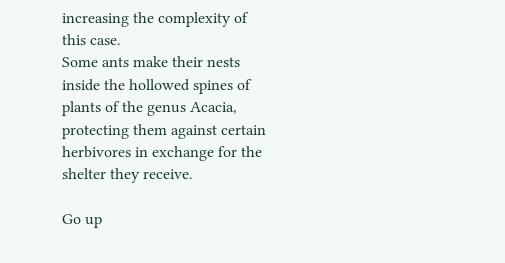increasing the complexity of this case.
Some ants make their nests inside the hollowed spines of plants of the genus Acacia, protecting them against certain herbivores in exchange for the shelter they receive.

Go up